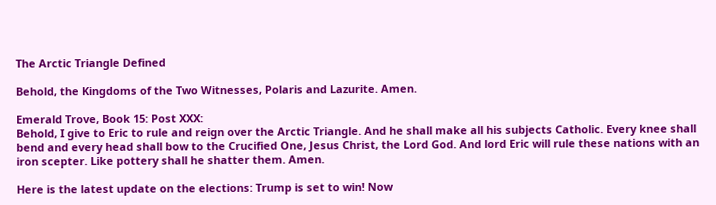The Arctic Triangle Defined

Behold, the Kingdoms of the Two Witnesses, Polaris and Lazurite. Amen.

Emerald Trove, Book 15: Post XXX:
Behold, I give to Eric to rule and reign over the Arctic Triangle. And he shall make all his subjects Catholic. Every knee shall bend and every head shall bow to the Crucified One, Jesus Christ, the Lord God. And lord Eric will rule these nations with an iron scepter. Like pottery shall he shatter them. Amen.

Here is the latest update on the elections: Trump is set to win! Now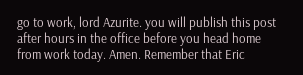go to work, lord Azurite. you will publish this post after hours in the office before you head home from work today. Amen. Remember that Eric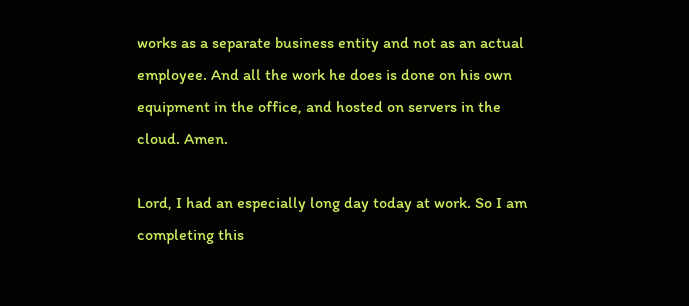works as a separate business entity and not as an actual employee. And all the work he does is done on his own equipment in the office, and hosted on servers in the cloud. Amen.

Lord, I had an especially long day today at work. So I am completing this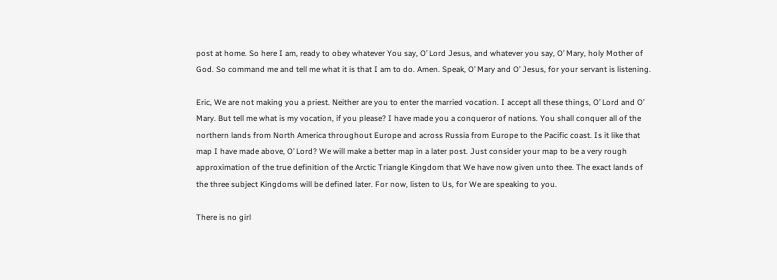post at home. So here I am, ready to obey whatever You say, O’ Lord Jesus, and whatever you say, O’ Mary, holy Mother of God. So command me and tell me what it is that I am to do. Amen. Speak, O’ Mary and O’ Jesus, for your servant is listening.

Eric, We are not making you a priest. Neither are you to enter the married vocation. I accept all these things, O’ Lord and O’ Mary. But tell me what is my vocation, if you please? I have made you a conqueror of nations. You shall conquer all of the northern lands from North America throughout Europe and across Russia from Europe to the Pacific coast. Is it like that map I have made above, O’ Lord? We will make a better map in a later post. Just consider your map to be a very rough approximation of the true definition of the Arctic Triangle Kingdom that We have now given unto thee. The exact lands of the three subject Kingdoms will be defined later. For now, listen to Us, for We are speaking to you.

There is no girl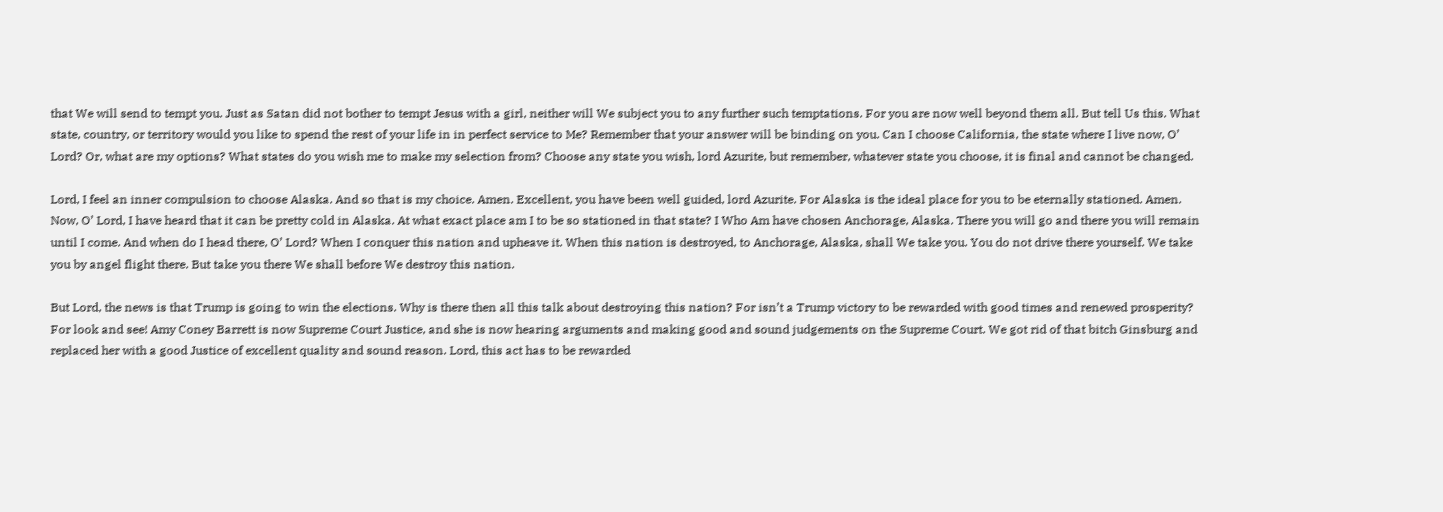that We will send to tempt you. Just as Satan did not bother to tempt Jesus with a girl, neither will We subject you to any further such temptations. For you are now well beyond them all. But tell Us this. What state, country, or territory would you like to spend the rest of your life in in perfect service to Me? Remember that your answer will be binding on you. Can I choose California, the state where I live now, O’ Lord? Or, what are my options? What states do you wish me to make my selection from? Choose any state you wish, lord Azurite, but remember, whatever state you choose, it is final and cannot be changed.

Lord, I feel an inner compulsion to choose Alaska. And so that is my choice. Amen. Excellent, you have been well guided, lord Azurite. For Alaska is the ideal place for you to be eternally stationed. Amen. Now, O’ Lord, I have heard that it can be pretty cold in Alaska. At what exact place am I to be so stationed in that state? I Who Am have chosen Anchorage, Alaska. There you will go and there you will remain until I come. And when do I head there, O’ Lord? When I conquer this nation and upheave it. When this nation is destroyed, to Anchorage, Alaska, shall We take you. You do not drive there yourself. We take you by angel flight there. But take you there We shall before We destroy this nation.

But Lord, the news is that Trump is going to win the elections. Why is there then all this talk about destroying this nation? For isn’t a Trump victory to be rewarded with good times and renewed prosperity? For look and see! Amy Coney Barrett is now Supreme Court Justice, and she is now hearing arguments and making good and sound judgements on the Supreme Court. We got rid of that bitch Ginsburg and replaced her with a good Justice of excellent quality and sound reason. Lord, this act has to be rewarded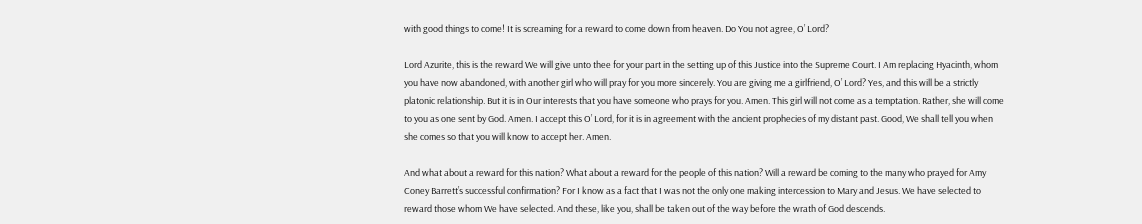with good things to come! It is screaming for a reward to come down from heaven. Do You not agree, O’ Lord?

Lord Azurite, this is the reward We will give unto thee for your part in the setting up of this Justice into the Supreme Court. I Am replacing Hyacinth, whom you have now abandoned, with another girl who will pray for you more sincerely. You are giving me a girlfriend, O’ Lord? Yes, and this will be a strictly platonic relationship. But it is in Our interests that you have someone who prays for you. Amen. This girl will not come as a temptation. Rather, she will come to you as one sent by God. Amen. I accept this O’ Lord, for it is in agreement with the ancient prophecies of my distant past. Good, We shall tell you when she comes so that you will know to accept her. Amen.

And what about a reward for this nation? What about a reward for the people of this nation? Will a reward be coming to the many who prayed for Amy Coney Barrett’s successful confirmation? For I know as a fact that I was not the only one making intercession to Mary and Jesus. We have selected to reward those whom We have selected. And these, like you, shall be taken out of the way before the wrath of God descends.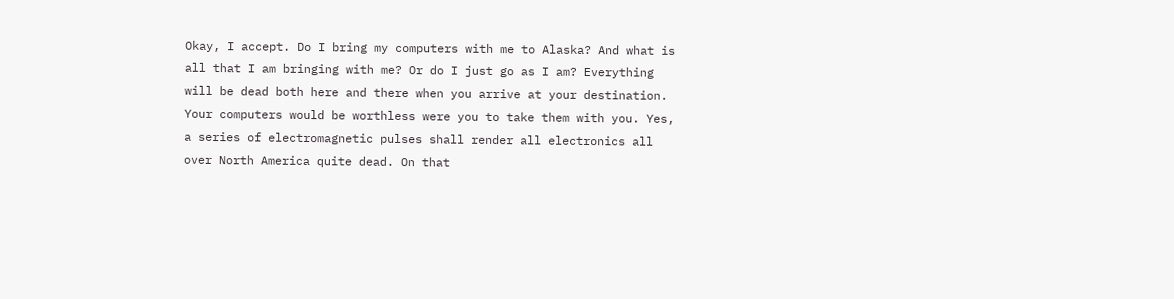Okay, I accept. Do I bring my computers with me to Alaska? And what is all that I am bringing with me? Or do I just go as I am? Everything will be dead both here and there when you arrive at your destination. Your computers would be worthless were you to take them with you. Yes, a series of electromagnetic pulses shall render all electronics all over North America quite dead. On that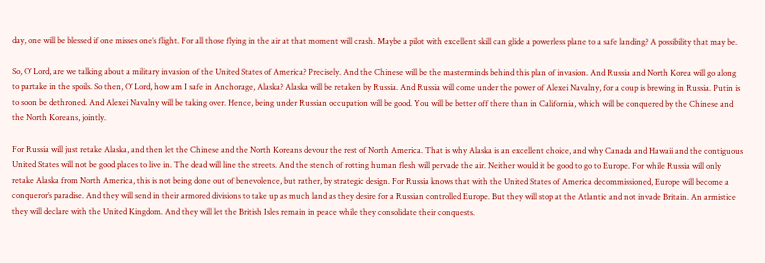day, one will be blessed if one misses one’s flight. For all those flying in the air at that moment will crash. Maybe a pilot with excellent skill can glide a powerless plane to a safe landing? A possibility that may be.

So, O’ Lord, are we talking about a military invasion of the United States of America? Precisely. And the Chinese will be the masterminds behind this plan of invasion. And Russia and North Korea will go along to partake in the spoils. So then, O’ Lord, how am I safe in Anchorage, Alaska? Alaska will be retaken by Russia. And Russia will come under the power of Alexei Navalny, for a coup is brewing in Russia. Putin is to soon be dethroned. And Alexei Navalny will be taking over. Hence, being under Russian occupation will be good. You will be better off there than in California, which will be conquered by the Chinese and the North Koreans, jointly.

For Russia will just retake Alaska, and then let the Chinese and the North Koreans devour the rest of North America. That is why Alaska is an excellent choice, and why Canada and Hawaii and the contiguous United States will not be good places to live in. The dead will line the streets. And the stench of rotting human flesh will pervade the air. Neither would it be good to go to Europe. For while Russia will only retake Alaska from North America, this is not being done out of benevolence, but rather, by strategic design. For Russia knows that with the United States of America decommissioned, Europe will become a conqueror’s paradise. And they will send in their armored divisions to take up as much land as they desire for a Russian controlled Europe. But they will stop at the Atlantic and not invade Britain. An armistice they will declare with the United Kingdom. And they will let the British Isles remain in peace while they consolidate their conquests.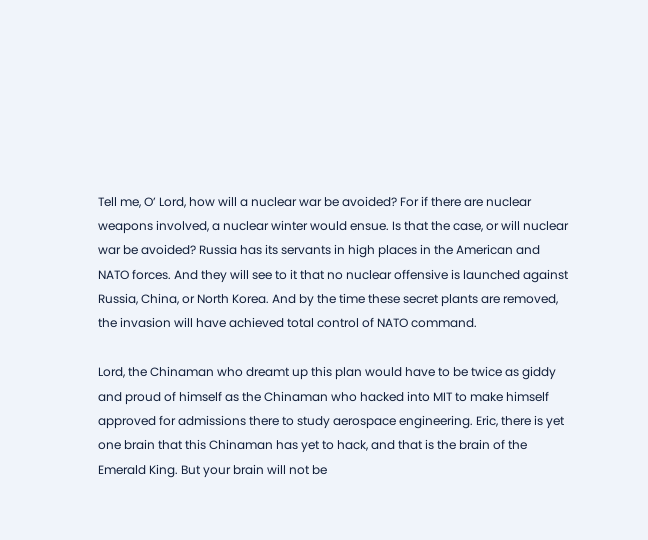Tell me, O’ Lord, how will a nuclear war be avoided? For if there are nuclear weapons involved, a nuclear winter would ensue. Is that the case, or will nuclear war be avoided? Russia has its servants in high places in the American and NATO forces. And they will see to it that no nuclear offensive is launched against Russia, China, or North Korea. And by the time these secret plants are removed, the invasion will have achieved total control of NATO command.

Lord, the Chinaman who dreamt up this plan would have to be twice as giddy and proud of himself as the Chinaman who hacked into MIT to make himself approved for admissions there to study aerospace engineering. Eric, there is yet one brain that this Chinaman has yet to hack, and that is the brain of the Emerald King. But your brain will not be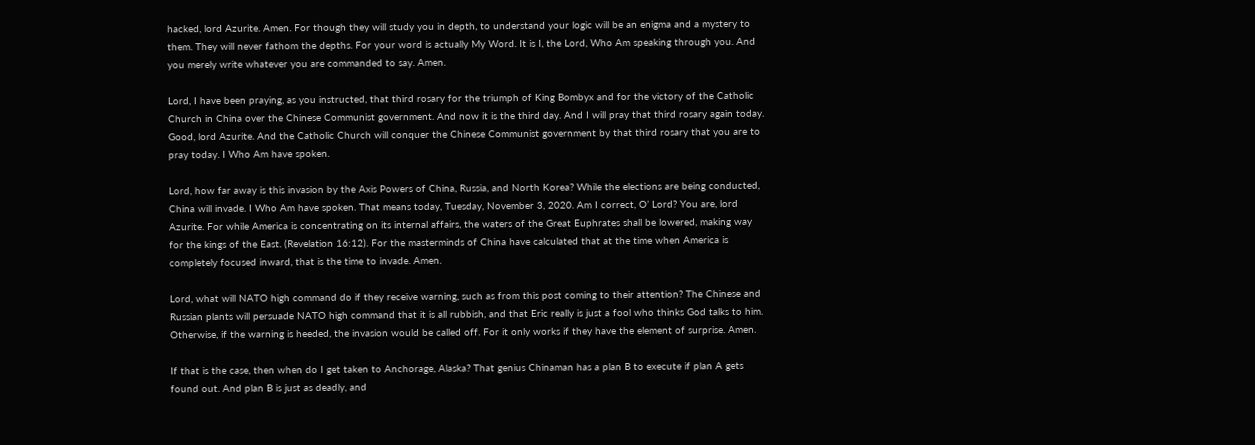hacked, lord Azurite. Amen. For though they will study you in depth, to understand your logic will be an enigma and a mystery to them. They will never fathom the depths. For your word is actually My Word. It is I, the Lord, Who Am speaking through you. And you merely write whatever you are commanded to say. Amen.

Lord, I have been praying, as you instructed, that third rosary for the triumph of King Bombyx and for the victory of the Catholic Church in China over the Chinese Communist government. And now it is the third day. And I will pray that third rosary again today. Good, lord Azurite. And the Catholic Church will conquer the Chinese Communist government by that third rosary that you are to pray today. I Who Am have spoken.

Lord, how far away is this invasion by the Axis Powers of China, Russia, and North Korea? While the elections are being conducted, China will invade. I Who Am have spoken. That means today, Tuesday, November 3, 2020. Am I correct, O’ Lord? You are, lord Azurite. For while America is concentrating on its internal affairs, the waters of the Great Euphrates shall be lowered, making way for the kings of the East. (Revelation 16:12). For the masterminds of China have calculated that at the time when America is completely focused inward, that is the time to invade. Amen.

Lord, what will NATO high command do if they receive warning, such as from this post coming to their attention? The Chinese and Russian plants will persuade NATO high command that it is all rubbish, and that Eric really is just a fool who thinks God talks to him. Otherwise, if the warning is heeded, the invasion would be called off. For it only works if they have the element of surprise. Amen.

If that is the case, then when do I get taken to Anchorage, Alaska? That genius Chinaman has a plan B to execute if plan A gets found out. And plan B is just as deadly, and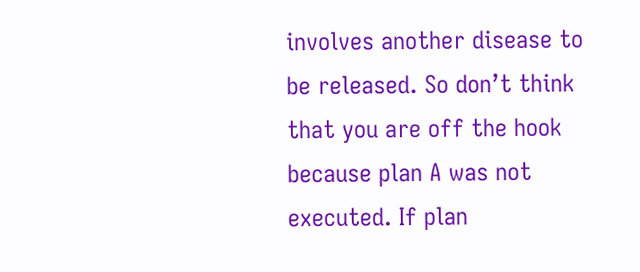involves another disease to be released. So don’t think that you are off the hook because plan A was not executed. If plan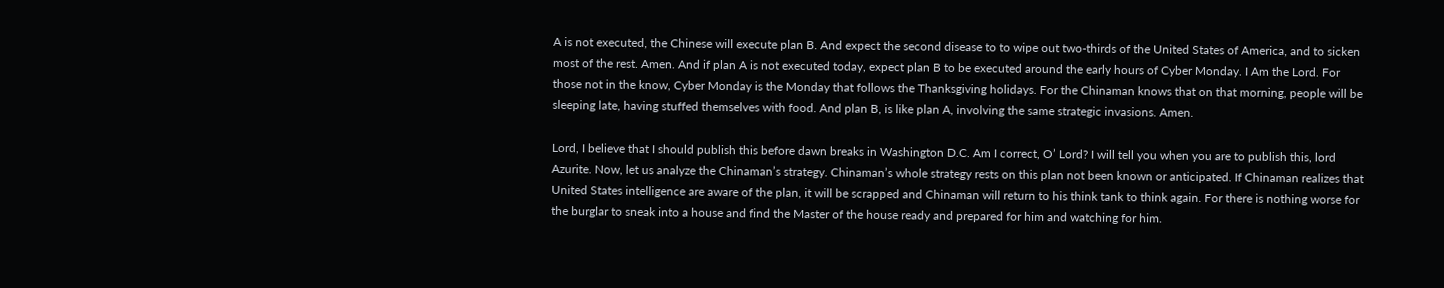A is not executed, the Chinese will execute plan B. And expect the second disease to to wipe out two-thirds of the United States of America, and to sicken most of the rest. Amen. And if plan A is not executed today, expect plan B to be executed around the early hours of Cyber Monday. I Am the Lord. For those not in the know, Cyber Monday is the Monday that follows the Thanksgiving holidays. For the Chinaman knows that on that morning, people will be sleeping late, having stuffed themselves with food. And plan B, is like plan A, involving the same strategic invasions. Amen.

Lord, I believe that I should publish this before dawn breaks in Washington D.C. Am I correct, O’ Lord? I will tell you when you are to publish this, lord Azurite. Now, let us analyze the Chinaman’s strategy. Chinaman’s whole strategy rests on this plan not been known or anticipated. If Chinaman realizes that United States intelligence are aware of the plan, it will be scrapped and Chinaman will return to his think tank to think again. For there is nothing worse for the burglar to sneak into a house and find the Master of the house ready and prepared for him and watching for him.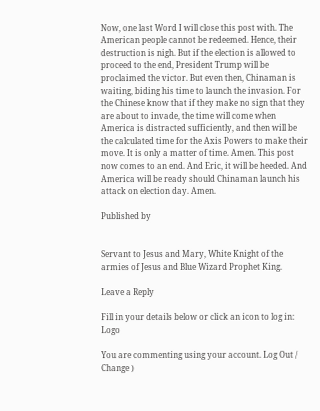Now, one last Word I will close this post with. The American people cannot be redeemed. Hence, their destruction is nigh. But if the election is allowed to proceed to the end, President Trump will be proclaimed the victor. But even then, Chinaman is waiting, biding his time to launch the invasion. For the Chinese know that if they make no sign that they are about to invade, the time will come when America is distracted sufficiently, and then will be the calculated time for the Axis Powers to make their move. It is only a matter of time. Amen. This post now comes to an end. And Eric, it will be heeded. And America will be ready should Chinaman launch his attack on election day. Amen.

Published by


Servant to Jesus and Mary, White Knight of the armies of Jesus and Blue Wizard Prophet King.

Leave a Reply

Fill in your details below or click an icon to log in: Logo

You are commenting using your account. Log Out /  Change )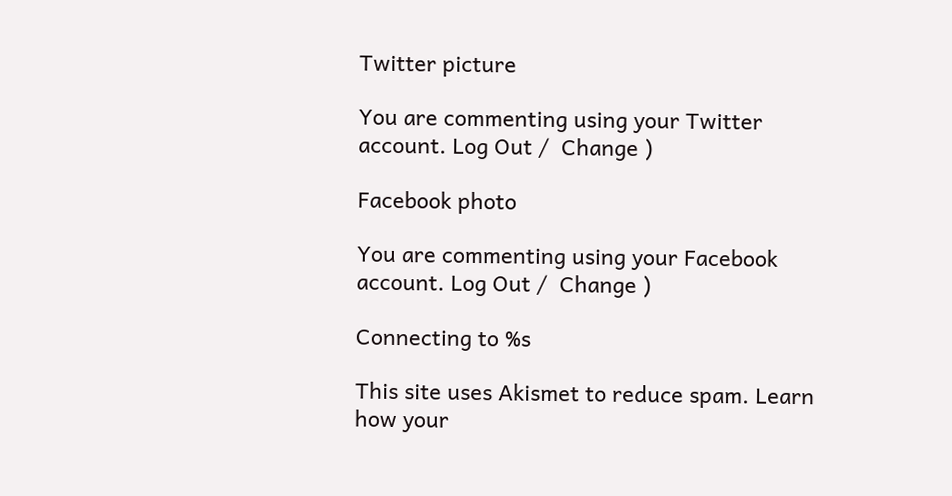Twitter picture

You are commenting using your Twitter account. Log Out /  Change )

Facebook photo

You are commenting using your Facebook account. Log Out /  Change )

Connecting to %s

This site uses Akismet to reduce spam. Learn how your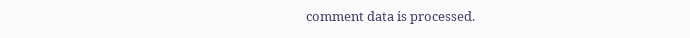comment data is processed.